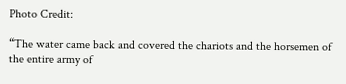Photo Credit:

“The water came back and covered the chariots and the horsemen of the entire army of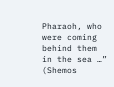Pharaoh, who were coming behind them in the sea …” (Shemos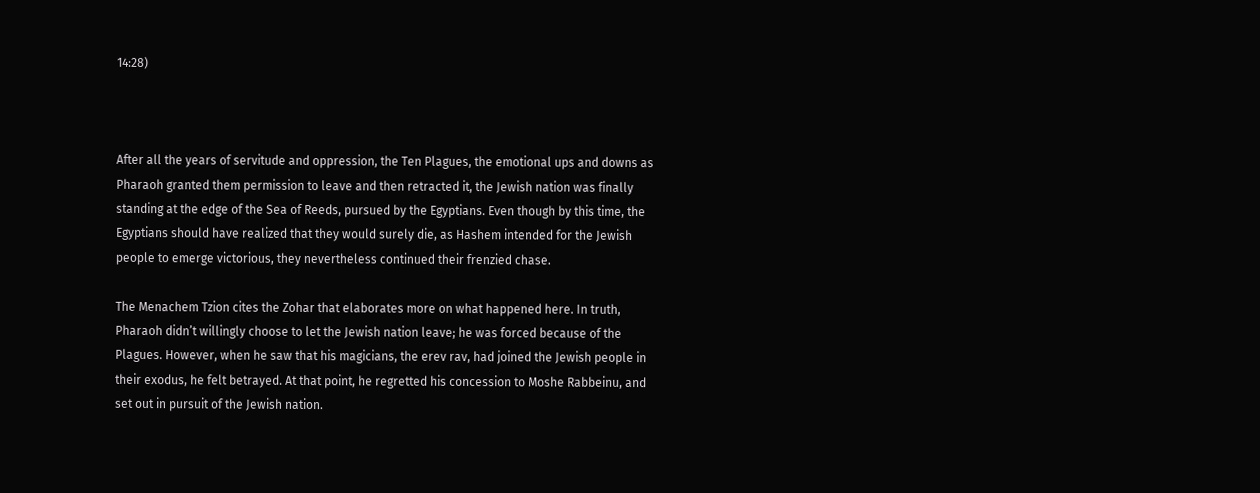14:28)



After all the years of servitude and oppression, the Ten Plagues, the emotional ups and downs as Pharaoh granted them permission to leave and then retracted it, the Jewish nation was finally standing at the edge of the Sea of Reeds, pursued by the Egyptians. Even though by this time, the Egyptians should have realized that they would surely die, as Hashem intended for the Jewish people to emerge victorious, they nevertheless continued their frenzied chase.

The Menachem Tzion cites the Zohar that elaborates more on what happened here. In truth, Pharaoh didn’t willingly choose to let the Jewish nation leave; he was forced because of the Plagues. However, when he saw that his magicians, the erev rav, had joined the Jewish people in their exodus, he felt betrayed. At that point, he regretted his concession to Moshe Rabbeinu, and set out in pursuit of the Jewish nation.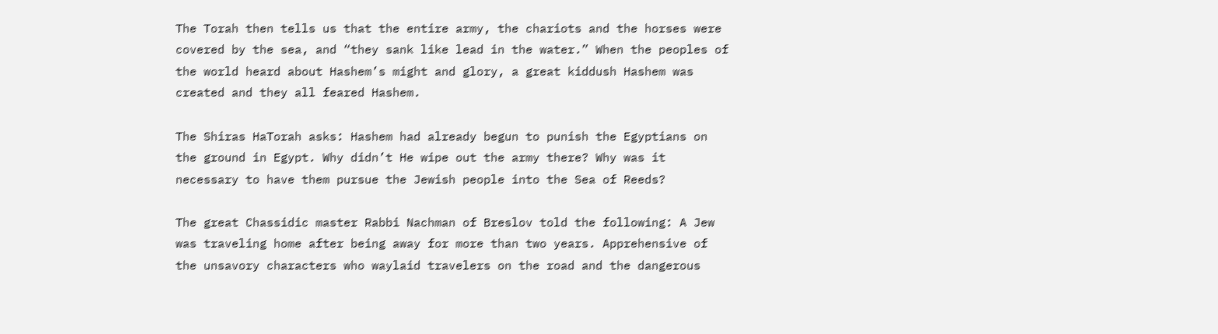The Torah then tells us that the entire army, the chariots and the horses were covered by the sea, and “they sank like lead in the water.” When the peoples of the world heard about Hashem’s might and glory, a great kiddush Hashem was created and they all feared Hashem.

The Shiras HaTorah asks: Hashem had already begun to punish the Egyptians on the ground in Egypt. Why didn’t He wipe out the army there? Why was it necessary to have them pursue the Jewish people into the Sea of Reeds?

The great Chassidic master Rabbi Nachman of Breslov told the following: A Jew was traveling home after being away for more than two years. Apprehensive of the unsavory characters who waylaid travelers on the road and the dangerous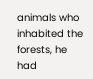animals who inhabited the forests, he had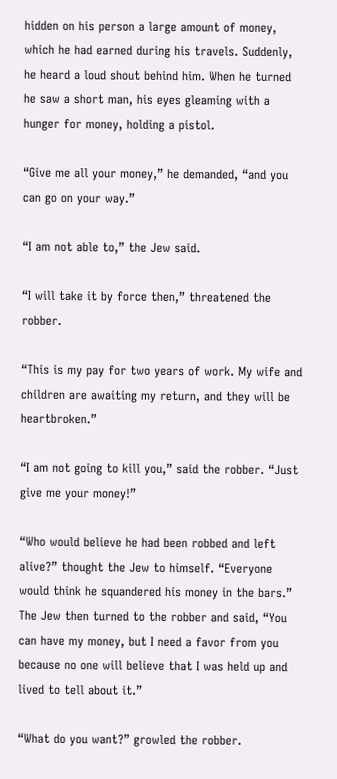hidden on his person a large amount of money, which he had earned during his travels. Suddenly, he heard a loud shout behind him. When he turned he saw a short man, his eyes gleaming with a hunger for money, holding a pistol.

“Give me all your money,” he demanded, “and you can go on your way.”

“I am not able to,” the Jew said.

“I will take it by force then,” threatened the robber.

“This is my pay for two years of work. My wife and children are awaiting my return, and they will be heartbroken.”

“I am not going to kill you,” said the robber. “Just give me your money!”

“Who would believe he had been robbed and left alive?” thought the Jew to himself. “Everyone would think he squandered his money in the bars.” The Jew then turned to the robber and said, “You can have my money, but I need a favor from you because no one will believe that I was held up and lived to tell about it.”

“What do you want?” growled the robber.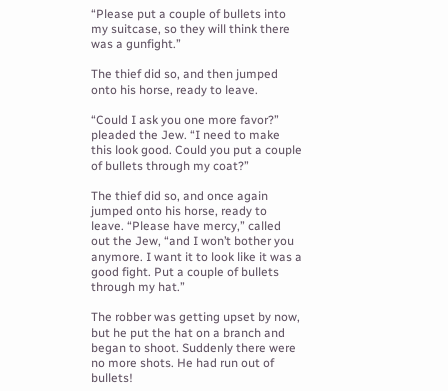“Please put a couple of bullets into my suitcase, so they will think there was a gunfight.”

The thief did so, and then jumped onto his horse, ready to leave.

“Could I ask you one more favor?” pleaded the Jew. “I need to make this look good. Could you put a couple of bullets through my coat?”

The thief did so, and once again jumped onto his horse, ready to leave. “Please have mercy,” called out the Jew, “and I won’t bother you anymore. I want it to look like it was a good fight. Put a couple of bullets through my hat.”

The robber was getting upset by now, but he put the hat on a branch and began to shoot. Suddenly there were no more shots. He had run out of bullets!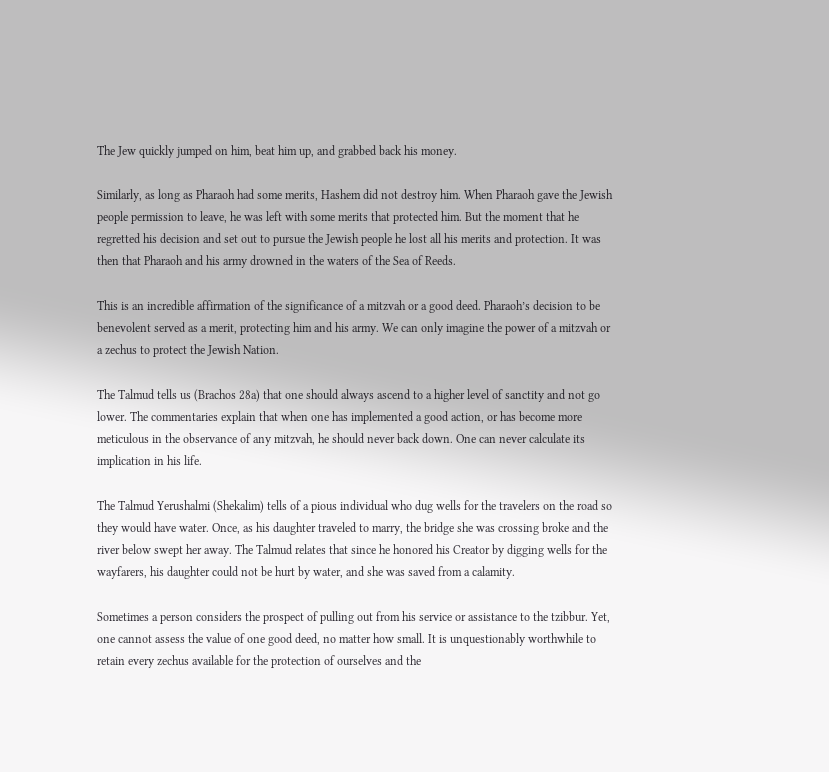The Jew quickly jumped on him, beat him up, and grabbed back his money.

Similarly, as long as Pharaoh had some merits, Hashem did not destroy him. When Pharaoh gave the Jewish people permission to leave, he was left with some merits that protected him. But the moment that he regretted his decision and set out to pursue the Jewish people he lost all his merits and protection. It was then that Pharaoh and his army drowned in the waters of the Sea of Reeds.

This is an incredible affirmation of the significance of a mitzvah or a good deed. Pharaoh’s decision to be benevolent served as a merit, protecting him and his army. We can only imagine the power of a mitzvah or a zechus to protect the Jewish Nation.

The Talmud tells us (Brachos 28a) that one should always ascend to a higher level of sanctity and not go lower. The commentaries explain that when one has implemented a good action, or has become more meticulous in the observance of any mitzvah, he should never back down. One can never calculate its implication in his life.

The Talmud Yerushalmi (Shekalim) tells of a pious individual who dug wells for the travelers on the road so they would have water. Once, as his daughter traveled to marry, the bridge she was crossing broke and the river below swept her away. The Talmud relates that since he honored his Creator by digging wells for the wayfarers, his daughter could not be hurt by water, and she was saved from a calamity.

Sometimes a person considers the prospect of pulling out from his service or assistance to the tzibbur. Yet, one cannot assess the value of one good deed, no matter how small. It is unquestionably worthwhile to retain every zechus available for the protection of ourselves and the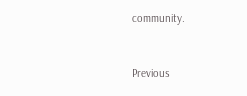community.


Previous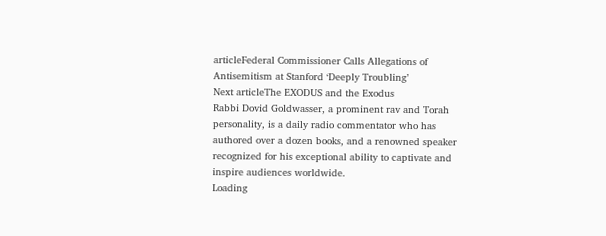articleFederal Commissioner Calls Allegations of Antisemitism at Stanford ‘Deeply Troubling’
Next articleThe EXODUS and the Exodus
Rabbi Dovid Goldwasser, a prominent rav and Torah personality, is a daily radio commentator who has authored over a dozen books, and a renowned speaker recognized for his exceptional ability to captivate and inspire audiences worldwide.
Loading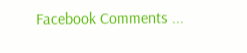Facebook Comments ...